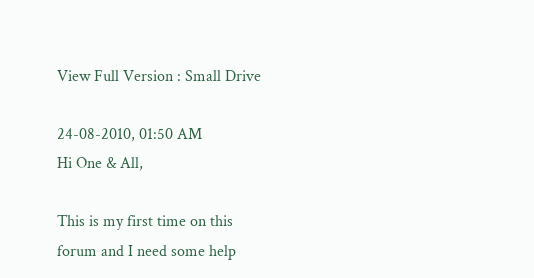View Full Version : Small Drive

24-08-2010, 01:50 AM
Hi One & All,

This is my first time on this forum and I need some help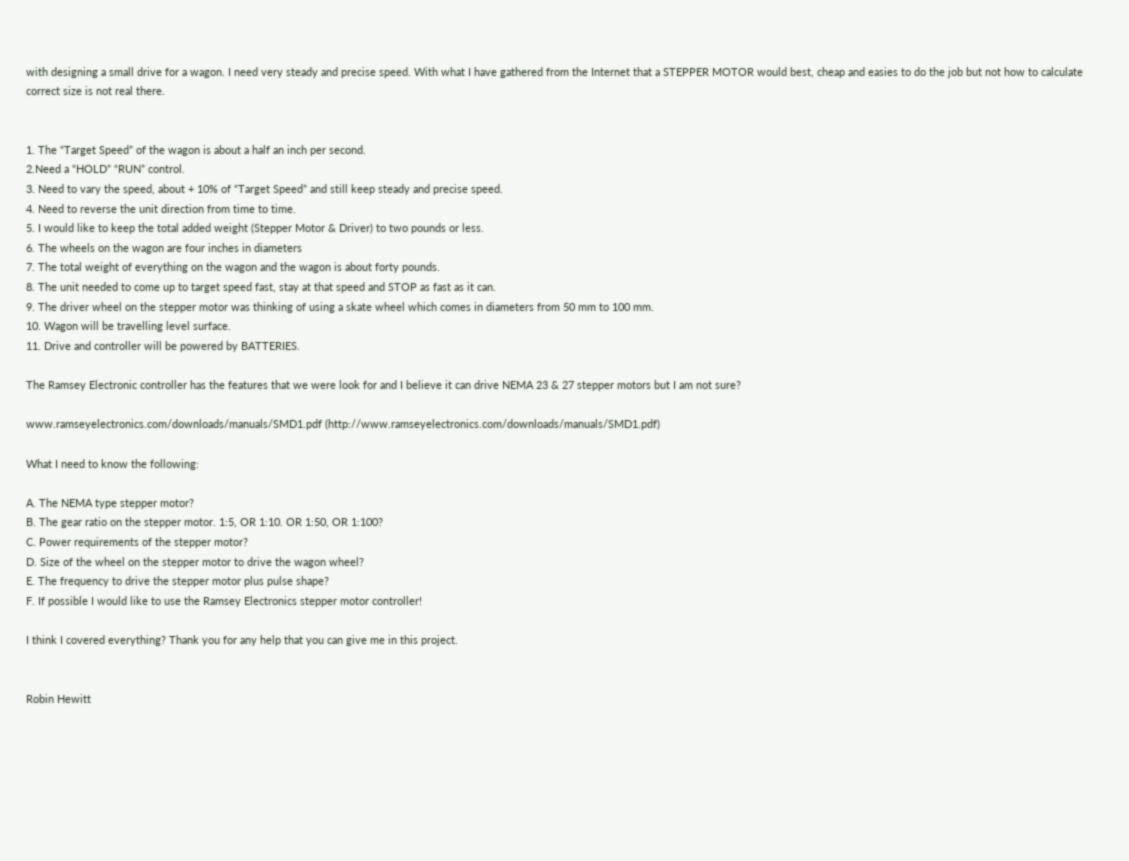with designing a small drive for a wagon. I need very steady and precise speed. With what I have gathered from the Internet that a STEPPER MOTOR would best, cheap and easies to do the job but not how to calculate correct size is not real there.


1. The “Target Speed” of the wagon is about a half an inch per second.
2.Need a “HOLD” “RUN” control.
3. Need to vary the speed, about + 10% of “Target Speed” and still keep steady and precise speed.
4. Need to reverse the unit direction from time to time.
5. I would like to keep the total added weight (Stepper Motor & Driver) to two pounds or less.
6. The wheels on the wagon are four inches in diameters
7. The total weight of everything on the wagon and the wagon is about forty pounds.
8. The unit needed to come up to target speed fast, stay at that speed and STOP as fast as it can.
9. The driver wheel on the stepper motor was thinking of using a skate wheel which comes in diameters from 50 mm to 100 mm.
10. Wagon will be travelling level surface.
11. Drive and controller will be powered by BATTERIES.

The Ramsey Electronic controller has the features that we were look for and I believe it can drive NEMA 23 & 27 stepper motors but I am not sure?

www.ramseyelectronics.com/downloads/manuals/SMD1.pdf (http://www.ramseyelectronics.com/downloads/manuals/SMD1.pdf)

What I need to know the following:

A. The NEMA type stepper motor?
B. The gear ratio on the stepper motor. 1:5, OR 1:10. OR 1:50, OR 1:100?
C. Power requirements of the stepper motor?
D. Size of the wheel on the stepper motor to drive the wagon wheel?
E. The frequency to drive the stepper motor plus pulse shape?
F. If possible I would like to use the Ramsey Electronics stepper motor controller!

I think I covered everything? Thank you for any help that you can give me in this project.


Robin Hewitt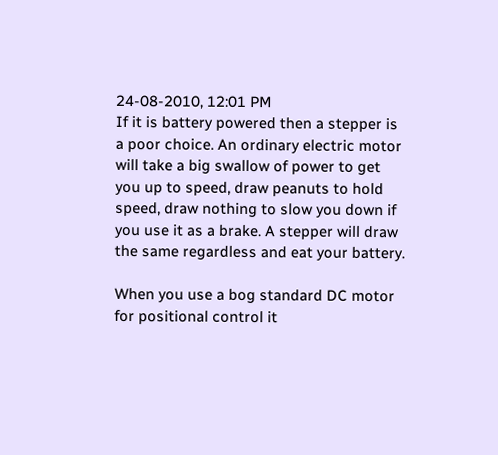24-08-2010, 12:01 PM
If it is battery powered then a stepper is a poor choice. An ordinary electric motor will take a big swallow of power to get you up to speed, draw peanuts to hold speed, draw nothing to slow you down if you use it as a brake. A stepper will draw the same regardless and eat your battery.

When you use a bog standard DC motor for positional control it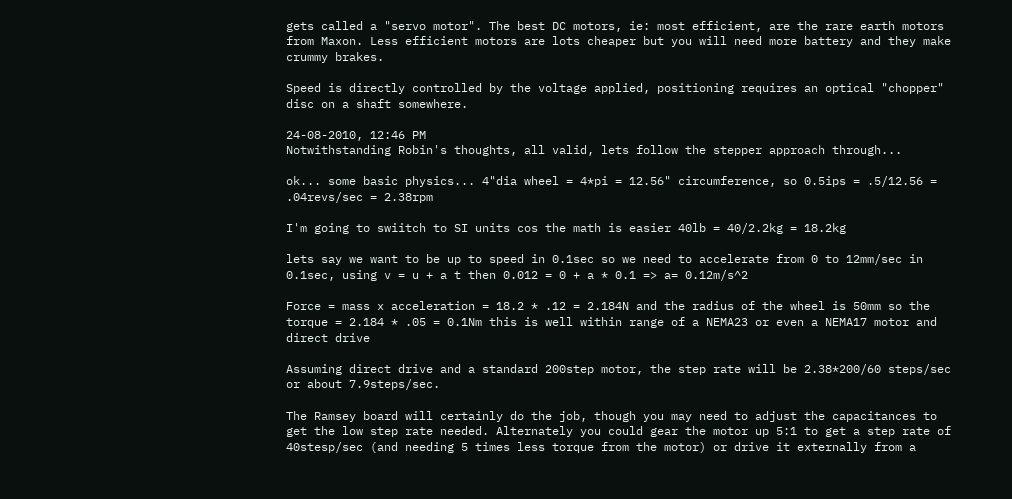gets called a "servo motor". The best DC motors, ie: most efficient, are the rare earth motors from Maxon. Less efficient motors are lots cheaper but you will need more battery and they make crummy brakes.

Speed is directly controlled by the voltage applied, positioning requires an optical "chopper" disc on a shaft somewhere.

24-08-2010, 12:46 PM
Notwithstanding Robin's thoughts, all valid, lets follow the stepper approach through...

ok... some basic physics... 4"dia wheel = 4*pi = 12.56" circumference, so 0.5ips = .5/12.56 = .04revs/sec = 2.38rpm

I'm going to swiitch to SI units cos the math is easier 40lb = 40/2.2kg = 18.2kg

lets say we want to be up to speed in 0.1sec so we need to accelerate from 0 to 12mm/sec in 0.1sec, using v = u + a t then 0.012 = 0 + a * 0.1 => a= 0.12m/s^2

Force = mass x acceleration = 18.2 * .12 = 2.184N and the radius of the wheel is 50mm so the torque = 2.184 * .05 = 0.1Nm this is well within range of a NEMA23 or even a NEMA17 motor and direct drive

Assuming direct drive and a standard 200step motor, the step rate will be 2.38*200/60 steps/sec or about 7.9steps/sec.

The Ramsey board will certainly do the job, though you may need to adjust the capacitances to get the low step rate needed. Alternately you could gear the motor up 5:1 to get a step rate of 40stesp/sec (and needing 5 times less torque from the motor) or drive it externally from a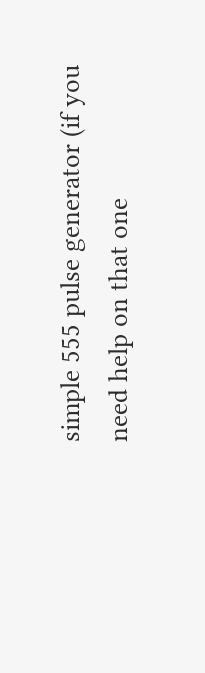simple 555 pulse generator (if you need help on that one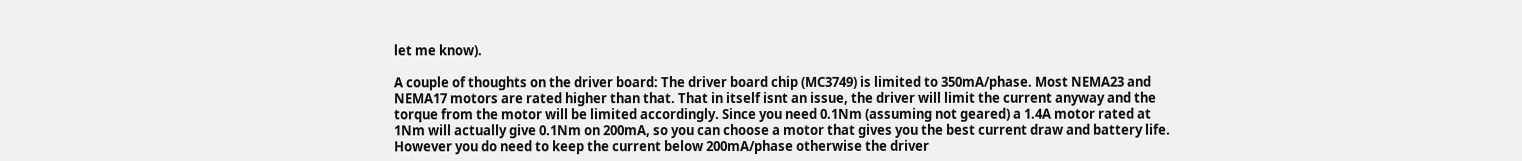let me know).

A couple of thoughts on the driver board: The driver board chip (MC3749) is limited to 350mA/phase. Most NEMA23 and NEMA17 motors are rated higher than that. That in itself isnt an issue, the driver will limit the current anyway and the torque from the motor will be limited accordingly. Since you need 0.1Nm (assuming not geared) a 1.4A motor rated at 1Nm will actually give 0.1Nm on 200mA, so you can choose a motor that gives you the best current draw and battery life. However you do need to keep the current below 200mA/phase otherwise the driver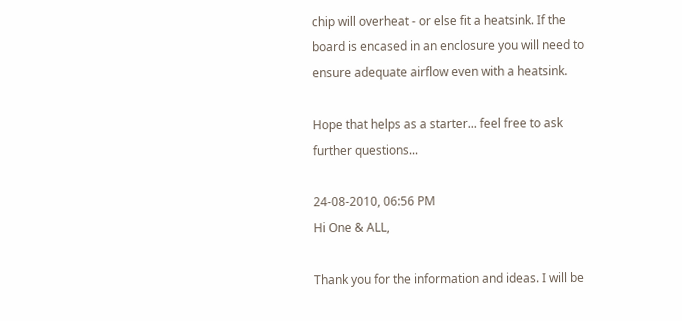chip will overheat - or else fit a heatsink. If the board is encased in an enclosure you will need to ensure adequate airflow even with a heatsink.

Hope that helps as a starter... feel free to ask further questions...

24-08-2010, 06:56 PM
Hi One & ALL,

Thank you for the information and ideas. I will be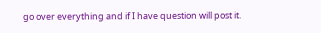go over everything and if I have question will post it.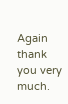Again thank you very much.